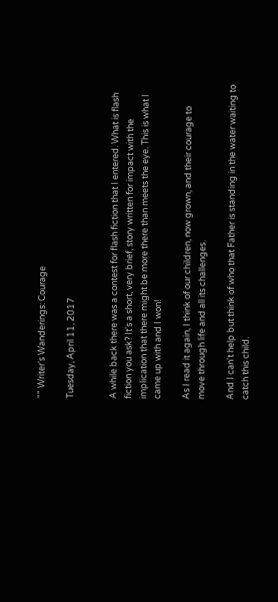"" Writer's Wanderings: Courage

Tuesday, April 11, 2017


A while back there was a contest for flash fiction that I entered. What is flash fiction you ask? It's a short, very brief, story written for impact with the implication that there might be more there than meets the eye. This is what I came up with and I won!

As I read it again, I think of our children, now grown, and their courage to move through life and all its challenges.

And I can't help but think of who that Father is standing in the water waiting to catch this child.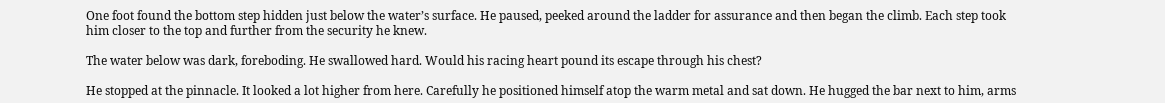One foot found the bottom step hidden just below the water’s surface. He paused, peeked around the ladder for assurance and then began the climb. Each step took him closer to the top and further from the security he knew.

The water below was dark, foreboding. He swallowed hard. Would his racing heart pound its escape through his chest?

He stopped at the pinnacle. It looked a lot higher from here. Carefully he positioned himself atop the warm metal and sat down. He hugged the bar next to him, arms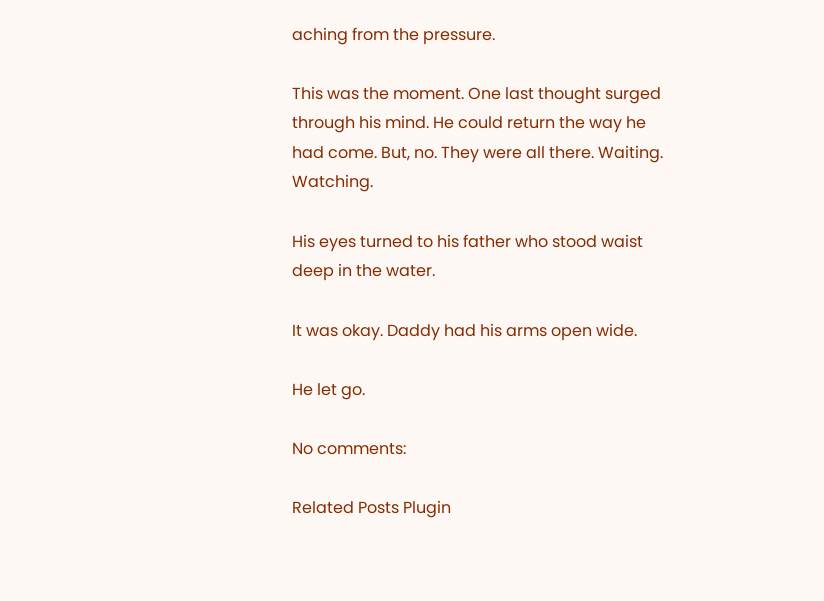aching from the pressure.

This was the moment. One last thought surged through his mind. He could return the way he had come. But, no. They were all there. Waiting. Watching.

His eyes turned to his father who stood waist deep in the water.

It was okay. Daddy had his arms open wide.

He let go.

No comments:

Related Posts Plugin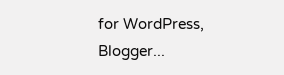for WordPress, Blogger...